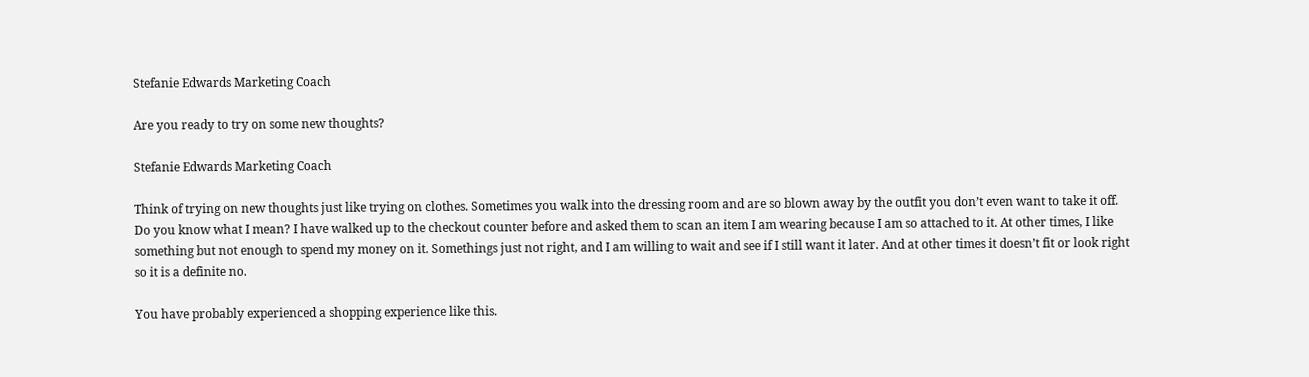Stefanie Edwards Marketing Coach

Are you ready to try on some new thoughts?

Stefanie Edwards Marketing Coach

Think of trying on new thoughts just like trying on clothes. Sometimes you walk into the dressing room and are so blown away by the outfit you don’t even want to take it off. Do you know what I mean? I have walked up to the checkout counter before and asked them to scan an item I am wearing because I am so attached to it. At other times, I like something but not enough to spend my money on it. Somethings just not right, and I am willing to wait and see if I still want it later. And at other times it doesn’t fit or look right so it is a definite no.

You have probably experienced a shopping experience like this.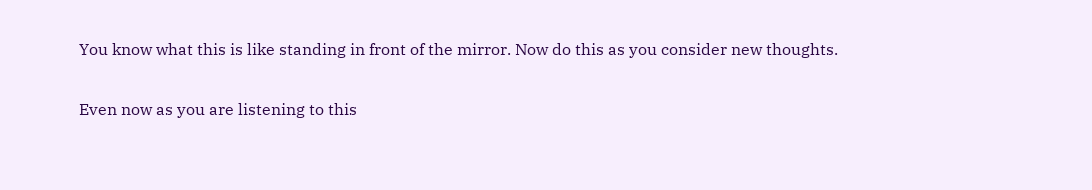You know what this is like standing in front of the mirror. Now do this as you consider new thoughts.

Even now as you are listening to this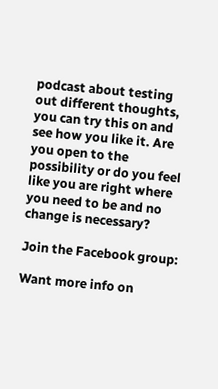podcast about testing out different thoughts, you can try this on and see how you like it. Are you open to the possibility or do you feel like you are right where you need to be and no change is necessary?

Join the Facebook group:

Want more info on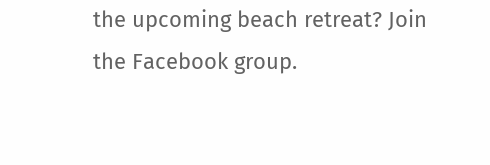the upcoming beach retreat? Join the Facebook group.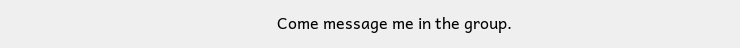Come message me in the group.